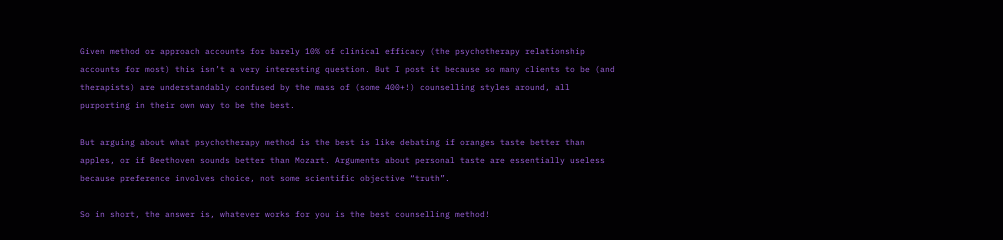Given method or approach accounts for barely 10% of clinical efficacy (the psychotherapy relationship accounts for most) this isn’t a very interesting question. But I post it because so many clients to be (and therapists) are understandably confused by the mass of (some 400+!) counselling styles around, all purporting in their own way to be the best.

But arguing about what psychotherapy method is the best is like debating if oranges taste better than apples, or if Beethoven sounds better than Mozart. Arguments about personal taste are essentially useless because preference involves choice, not some scientific objective “truth”.

So in short, the answer is, whatever works for you is the best counselling method!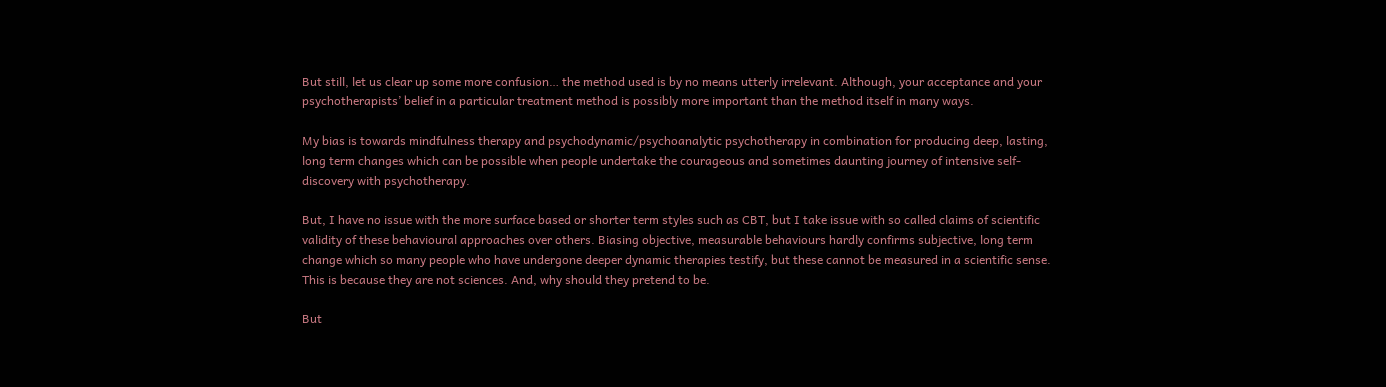But still, let us clear up some more confusion… the method used is by no means utterly irrelevant. Although, your acceptance and your psychotherapists’ belief in a particular treatment method is possibly more important than the method itself in many ways.

My bias is towards mindfulness therapy and psychodynamic/psychoanalytic psychotherapy in combination for producing deep, lasting, long term changes which can be possible when people undertake the courageous and sometimes daunting journey of intensive self-discovery with psychotherapy.

But, I have no issue with the more surface based or shorter term styles such as CBT, but I take issue with so called claims of scientific validity of these behavioural approaches over others. Biasing objective, measurable behaviours hardly confirms subjective, long term change which so many people who have undergone deeper dynamic therapies testify, but these cannot be measured in a scientific sense. This is because they are not sciences. And, why should they pretend to be.

But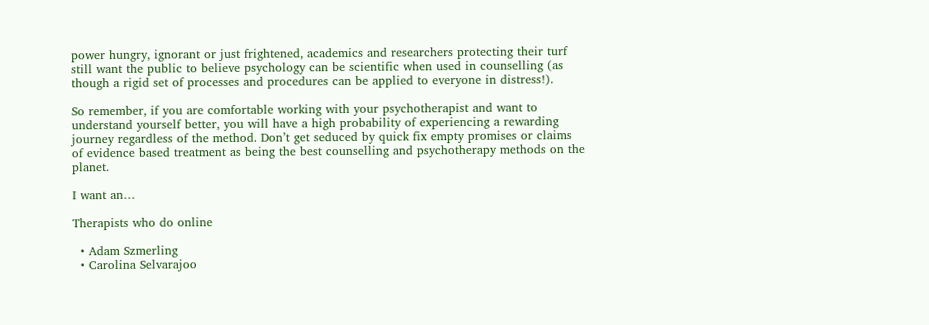power hungry, ignorant or just frightened, academics and researchers protecting their turf still want the public to believe psychology can be scientific when used in counselling (as though a rigid set of processes and procedures can be applied to everyone in distress!).

So remember, if you are comfortable working with your psychotherapist and want to understand yourself better, you will have a high probability of experiencing a rewarding journey regardless of the method. Don’t get seduced by quick fix empty promises or claims of evidence based treatment as being the best counselling and psychotherapy methods on the planet.

I want an…

Therapists who do online

  • Adam Szmerling
  • Carolina Selvarajoo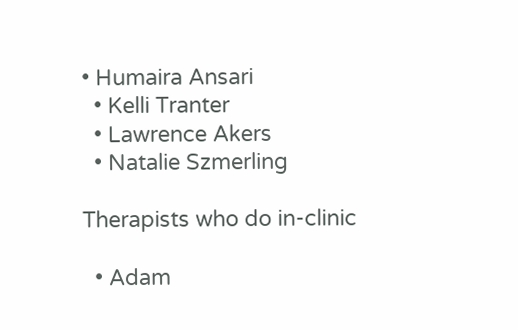• Humaira Ansari
  • Kelli Tranter
  • Lawrence Akers
  • Natalie Szmerling

Therapists who do in-clinic

  • Adam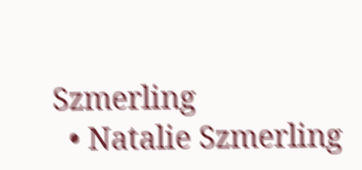Szmerling
  • Natalie Szmerling